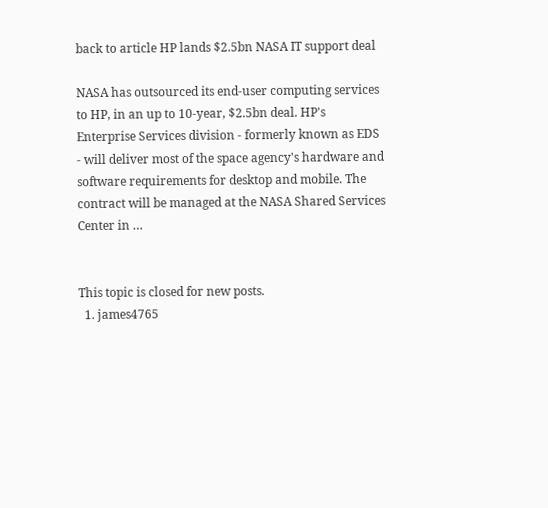back to article HP lands $2.5bn NASA IT support deal

NASA has outsourced its end-user computing services to HP, in an up to 10-year, $2.5bn deal. HP's Enterprise Services division - formerly known as EDS - will deliver most of the space agency's hardware and software requirements for desktop and mobile. The contract will be managed at the NASA Shared Services Center in …


This topic is closed for new posts.
  1. james4765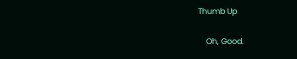Thumb Up

    Oh, Good.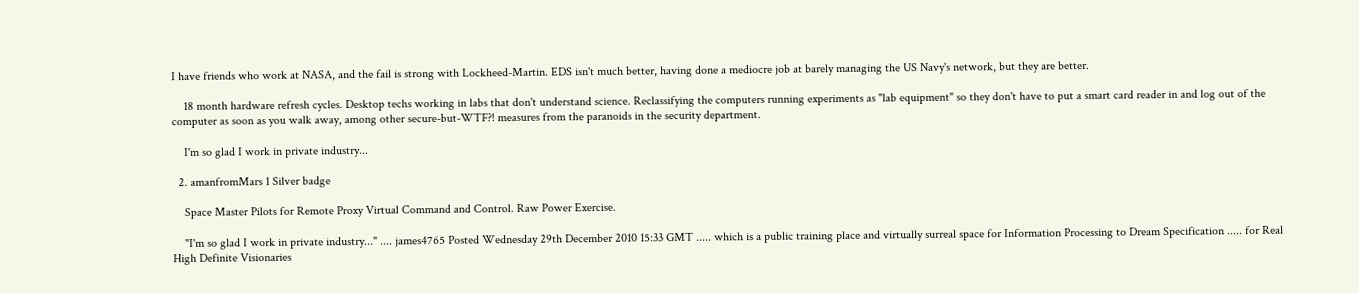I have friends who work at NASA, and the fail is strong with Lockheed-Martin. EDS isn't much better, having done a mediocre job at barely managing the US Navy's network, but they are better.

    18 month hardware refresh cycles. Desktop techs working in labs that don't understand science. Reclassifying the computers running experiments as "lab equipment" so they don't have to put a smart card reader in and log out of the computer as soon as you walk away, among other secure-but-WTF?! measures from the paranoids in the security department.

    I'm so glad I work in private industry...

  2. amanfromMars 1 Silver badge

    Space Master Pilots for Remote Proxy Virtual Command and Control. Raw Power Exercise.

    "I'm so glad I work in private industry..." .... james4765 Posted Wednesday 29th December 2010 15:33 GMT ..... which is a public training place and virtually surreal space for Information Processing to Dream Specification ..... for Real High Definite Visionaries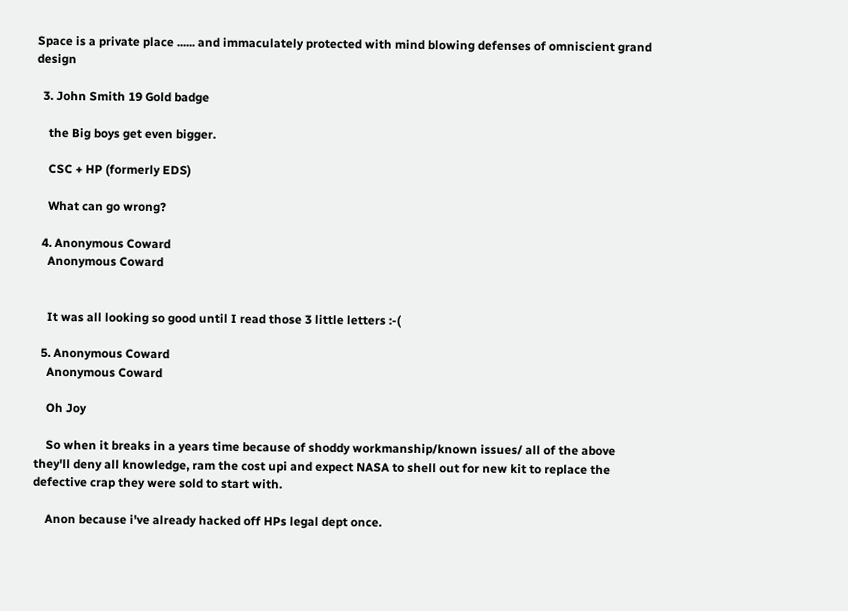Space is a private place ...... and immaculately protected with mind blowing defenses of omniscient grand design

  3. John Smith 19 Gold badge

    the Big boys get even bigger.

    CSC + HP (formerly EDS)

    What can go wrong?

  4. Anonymous Coward
    Anonymous Coward


    It was all looking so good until I read those 3 little letters :-(

  5. Anonymous Coward
    Anonymous Coward

    Oh Joy

    So when it breaks in a years time because of shoddy workmanship/known issues/ all of the above they'll deny all knowledge, ram the cost upi and expect NASA to shell out for new kit to replace the defective crap they were sold to start with.

    Anon because i've already hacked off HPs legal dept once.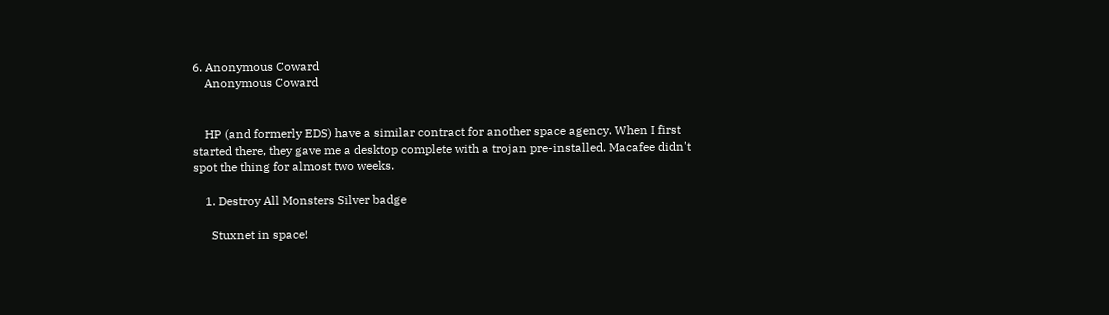6. Anonymous Coward
    Anonymous Coward


    HP (and formerly EDS) have a similar contract for another space agency. When I first started there, they gave me a desktop complete with a trojan pre-installed. Macafee didn't spot the thing for almost two weeks.

    1. Destroy All Monsters Silver badge

      Stuxnet in space!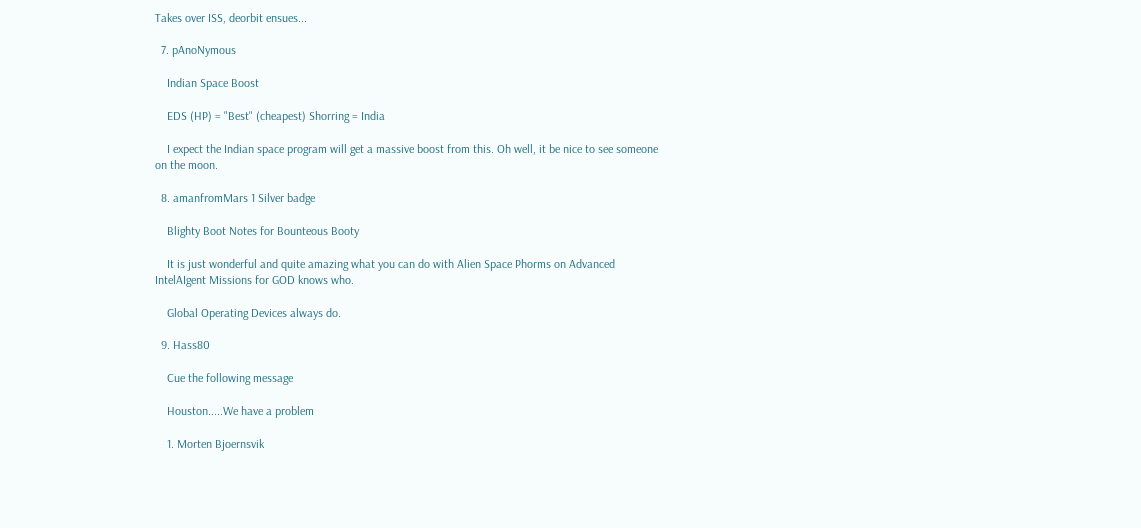Takes over ISS, deorbit ensues...

  7. pAnoNymous

    Indian Space Boost

    EDS (HP) = "Best" (cheapest) Shorring = India

    I expect the Indian space program will get a massive boost from this. Oh well, it be nice to see someone on the moon.

  8. amanfromMars 1 Silver badge

    Blighty Boot Notes for Bounteous Booty

    It is just wonderful and quite amazing what you can do with Alien Space Phorms on Advanced IntelAIgent Missions for GOD knows who.

    Global Operating Devices always do.

  9. Hass80

    Cue the following message

    Houston.....We have a problem

    1. Morten Bjoernsvik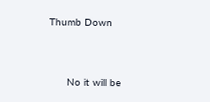Thumb Down


      No it will be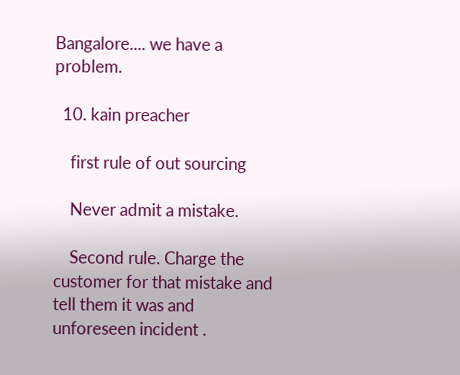Bangalore.... we have a problem.

  10. kain preacher

    first rule of out sourcing

    Never admit a mistake.

    Second rule. Charge the customer for that mistake and tell them it was and unforeseen incident .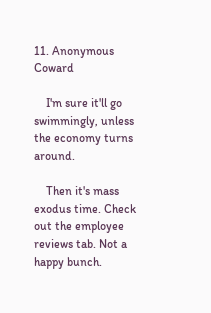11. Anonymous Coward

    I'm sure it'll go swimmingly, unless the economy turns around.

    Then it's mass exodus time. Check out the employee reviews tab. Not a happy bunch.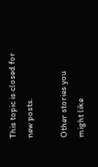This topic is closed for new posts.

Other stories you might like